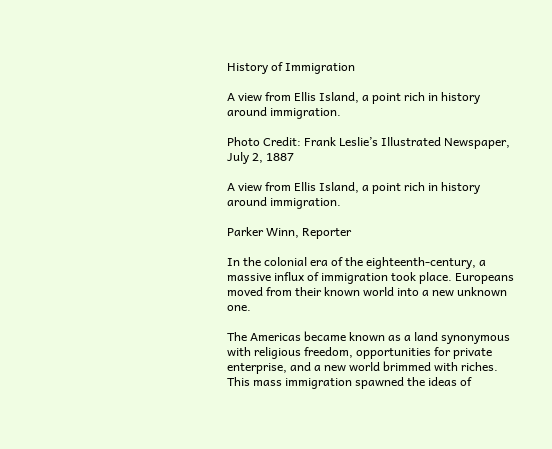History of Immigration

A view from Ellis Island, a point rich in history around immigration.

Photo Credit: Frank Leslie’s Illustrated Newspaper, July 2, 1887

A view from Ellis Island, a point rich in history around immigration.

Parker Winn, Reporter

In the colonial era of the eighteenth-century, a massive influx of immigration took place. Europeans moved from their known world into a new unknown one.

The Americas became known as a land synonymous with religious freedom, opportunities for private enterprise, and a new world brimmed with riches. This mass immigration spawned the ideas of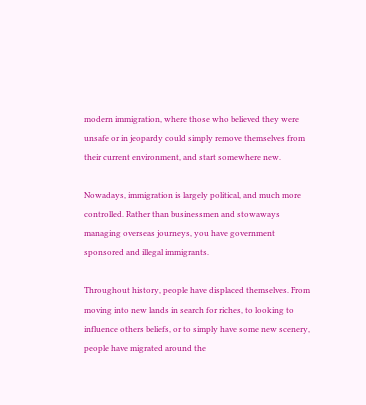modern immigration, where those who believed they were unsafe or in jeopardy could simply remove themselves from their current environment, and start somewhere new.

Nowadays, immigration is largely political, and much more controlled. Rather than businessmen and stowaways managing overseas journeys, you have government sponsored and illegal immigrants.

Throughout history, people have displaced themselves. From moving into new lands in search for riches, to looking to influence others beliefs, or to simply have some new scenery, people have migrated around the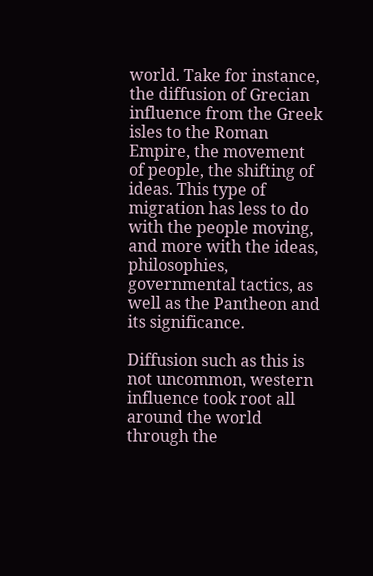world. Take for instance, the diffusion of Grecian influence from the Greek isles to the Roman Empire, the movement of people, the shifting of ideas. This type of migration has less to do with the people moving, and more with the ideas, philosophies, governmental tactics, as well as the Pantheon and its significance.

Diffusion such as this is not uncommon, western influence took root all around the world through the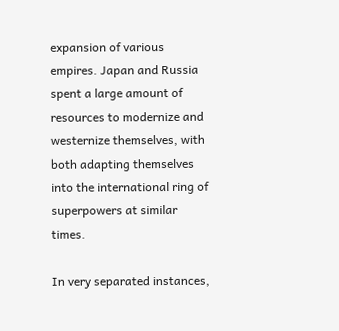expansion of various empires. Japan and Russia spent a large amount of resources to modernize and westernize themselves, with both adapting themselves into the international ring of superpowers at similar times.

In very separated instances,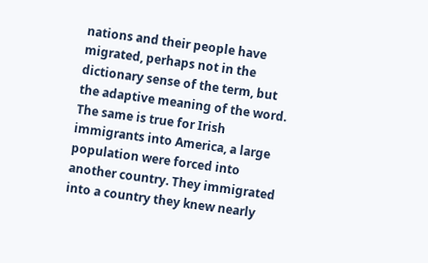nations and their people have migrated, perhaps not in the dictionary sense of the term, but the adaptive meaning of the word. The same is true for Irish immigrants into America, a large population were forced into another country. They immigrated into a country they knew nearly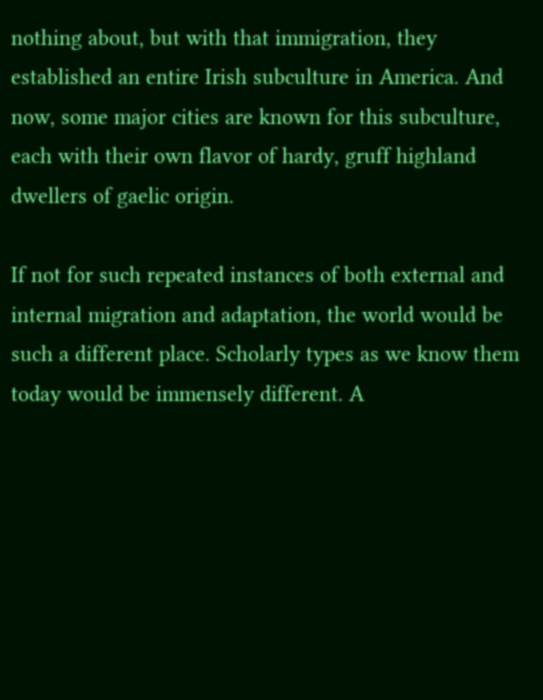nothing about, but with that immigration, they established an entire Irish subculture in America. And now, some major cities are known for this subculture, each with their own flavor of hardy, gruff highland dwellers of gaelic origin.

If not for such repeated instances of both external and internal migration and adaptation, the world would be such a different place. Scholarly types as we know them today would be immensely different. A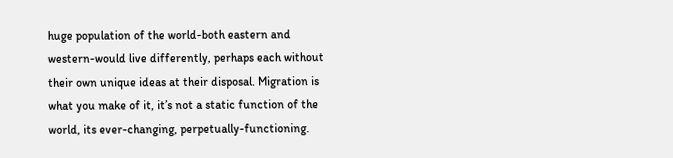huge population of the world-both eastern and western-would live differently, perhaps each without their own unique ideas at their disposal. Migration is what you make of it, it’s not a static function of the world, its ever-changing, perpetually-functioning.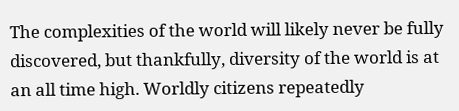The complexities of the world will likely never be fully discovered, but thankfully, diversity of the world is at an all time high. Worldly citizens repeatedly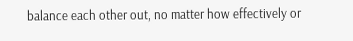balance each other out, no matter how effectively or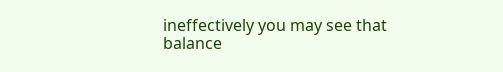ineffectively you may see that balance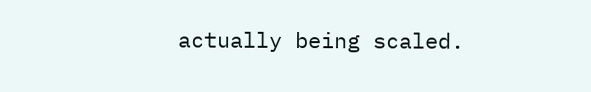actually being scaled.